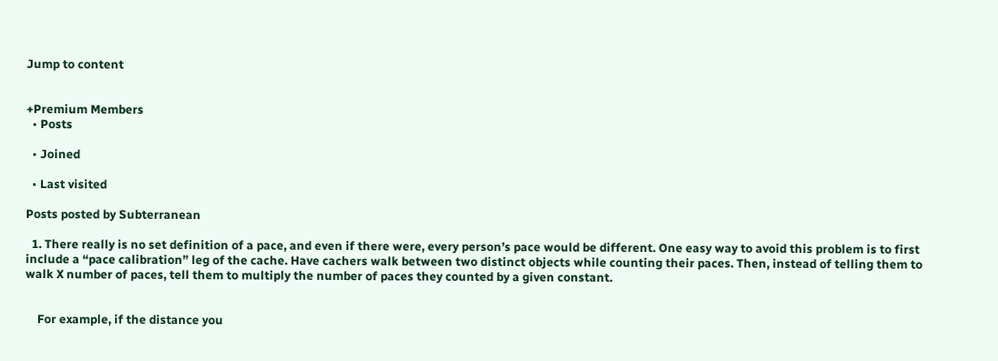Jump to content


+Premium Members
  • Posts

  • Joined

  • Last visited

Posts posted by Subterranean

  1. There really is no set definition of a pace, and even if there were, every person’s pace would be different. One easy way to avoid this problem is to first include a “pace calibration” leg of the cache. Have cachers walk between two distinct objects while counting their paces. Then, instead of telling them to walk X number of paces, tell them to multiply the number of paces they counted by a given constant.


    For example, if the distance you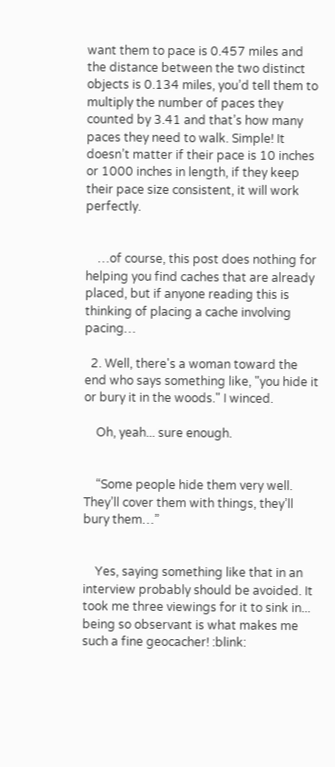want them to pace is 0.457 miles and the distance between the two distinct objects is 0.134 miles, you’d tell them to multiply the number of paces they counted by 3.41 and that’s how many paces they need to walk. Simple! It doesn’t matter if their pace is 10 inches or 1000 inches in length, if they keep their pace size consistent, it will work perfectly.


    …of course, this post does nothing for helping you find caches that are already placed, but if anyone reading this is thinking of placing a cache involving pacing…

  2. Well, there's a woman toward the end who says something like, "you hide it or bury it in the woods." I winced.

    Oh, yeah... sure enough.


    “Some people hide them very well. They’ll cover them with things, they’ll bury them…”


    Yes, saying something like that in an interview probably should be avoided. It took me three viewings for it to sink in... being so observant is what makes me such a fine geocacher! :blink: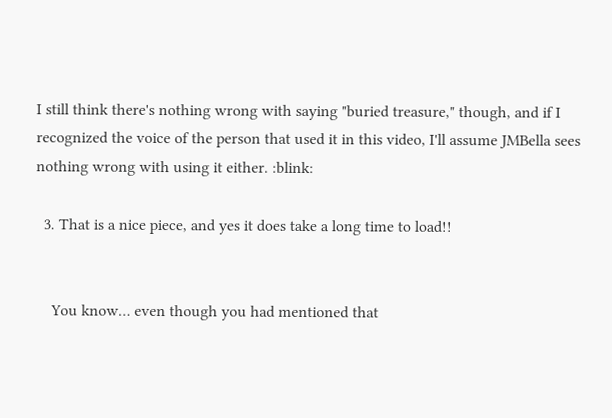I still think there's nothing wrong with saying "buried treasure," though, and if I recognized the voice of the person that used it in this video, I'll assume JMBella sees nothing wrong with using it either. :blink:

  3. That is a nice piece, and yes it does take a long time to load!!


    You know… even though you had mentioned that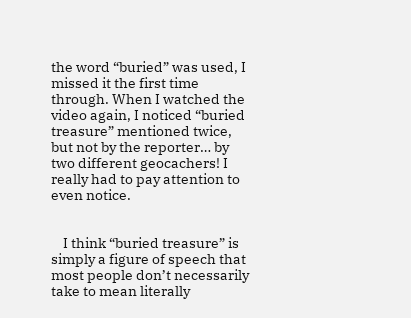the word “buried” was used, I missed it the first time through. When I watched the video again, I noticed “buried treasure” mentioned twice, but not by the reporter… by two different geocachers! I really had to pay attention to even notice.


    I think “buried treasure” is simply a figure of speech that most people don’t necessarily take to mean literally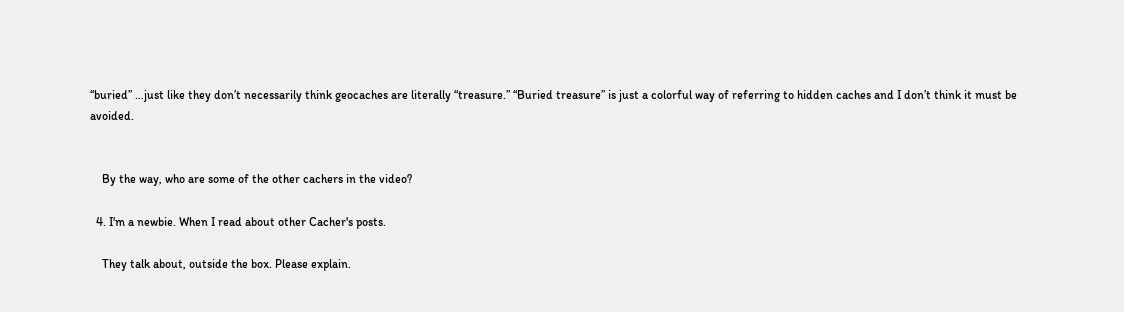“buried” …just like they don’t necessarily think geocaches are literally “treasure.” “Buried treasure” is just a colorful way of referring to hidden caches and I don’t think it must be avoided.


    By the way, who are some of the other cachers in the video?

  4. I'm a newbie. When I read about other Cacher's posts.

    They talk about, outside the box. Please explain.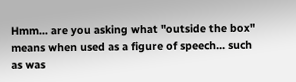Hmm... are you asking what "outside the box" means when used as a figure of speech... such as was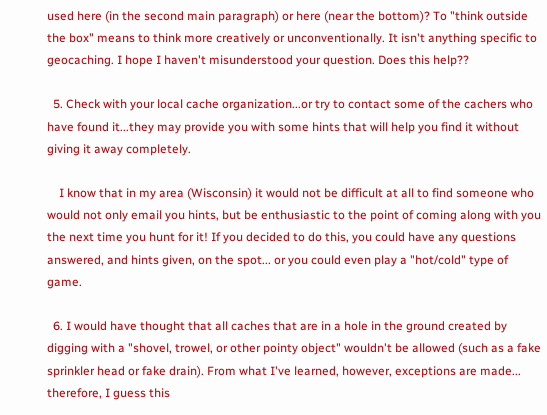used here (in the second main paragraph) or here (near the bottom)? To "think outside the box" means to think more creatively or unconventionally. It isn't anything specific to geocaching. I hope I haven't misunderstood your question. Does this help??

  5. Check with your local cache organization...or try to contact some of the cachers who have found it...they may provide you with some hints that will help you find it without giving it away completely.

    I know that in my area (Wisconsin) it would not be difficult at all to find someone who would not only email you hints, but be enthusiastic to the point of coming along with you the next time you hunt for it! If you decided to do this, you could have any questions answered, and hints given, on the spot... or you could even play a "hot/cold" type of game.

  6. I would have thought that all caches that are in a hole in the ground created by digging with a "shovel, trowel, or other pointy object" wouldn't be allowed (such as a fake sprinkler head or fake drain). From what I've learned, however, exceptions are made... therefore, I guess this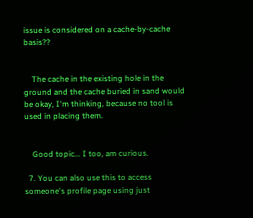issue is considered on a cache-by-cache basis??


    The cache in the existing hole in the ground and the cache buried in sand would be okay, I'm thinking, because no tool is used in placing them.


    Good topic... I too, am curious.

  7. You can also use this to access someone's profile page using just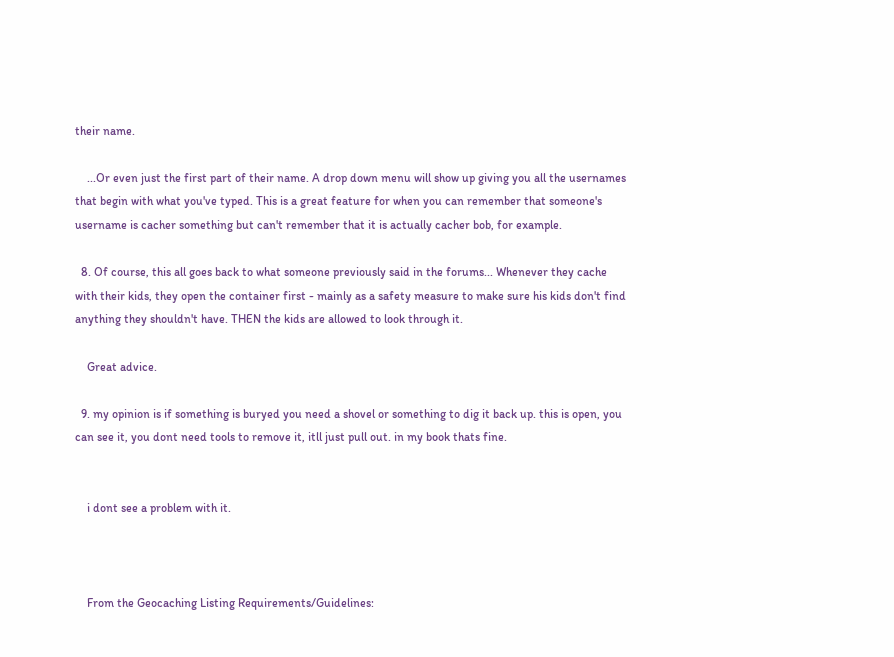their name.

    ...Or even just the first part of their name. A drop down menu will show up giving you all the usernames that begin with what you've typed. This is a great feature for when you can remember that someone's username is cacher something but can't remember that it is actually cacher bob, for example.

  8. Of course, this all goes back to what someone previously said in the forums... Whenever they cache with their kids, they open the container first - mainly as a safety measure to make sure his kids don't find anything they shouldn't have. THEN the kids are allowed to look through it.

    Great advice.

  9. my opinion is if something is buryed you need a shovel or something to dig it back up. this is open, you can see it, you dont need tools to remove it, itll just pull out. in my book thats fine.


    i dont see a problem with it.



    From the Geocaching Listing Requirements/Guidelines: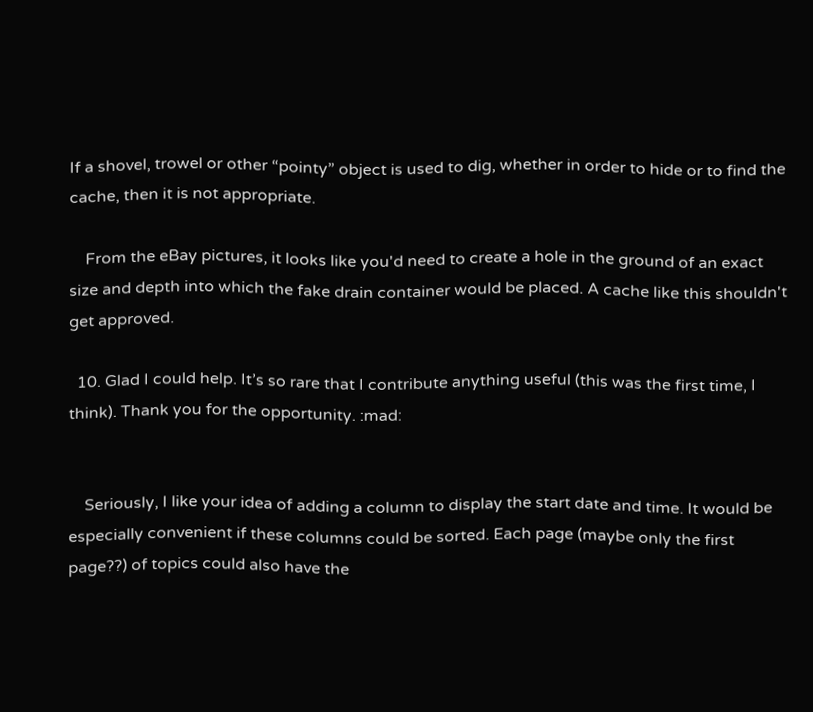If a shovel, trowel or other “pointy” object is used to dig, whether in order to hide or to find the cache, then it is not appropriate.

    From the eBay pictures, it looks like you'd need to create a hole in the ground of an exact size and depth into which the fake drain container would be placed. A cache like this shouldn't get approved.

  10. Glad I could help. It’s so rare that I contribute anything useful (this was the first time, I think). Thank you for the opportunity. :mad:


    Seriously, I like your idea of adding a column to display the start date and time. It would be especially convenient if these columns could be sorted. Each page (maybe only the first page??) of topics could also have the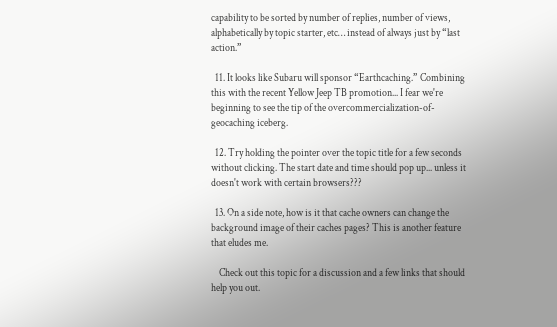capability to be sorted by number of replies, number of views, alphabetically by topic starter, etc… instead of always just by “last action.”

  11. It looks like Subaru will sponsor “Earthcaching.” Combining this with the recent Yellow Jeep TB promotion... I fear we're beginning to see the tip of the overcommercialization-of-geocaching iceberg.

  12. Try holding the pointer over the topic title for a few seconds without clicking. The start date and time should pop up... unless it doesn't work with certain browsers???

  13. On a side note, how is it that cache owners can change the background image of their caches pages? This is another feature that eludes me.

    Check out this topic for a discussion and a few links that should help you out.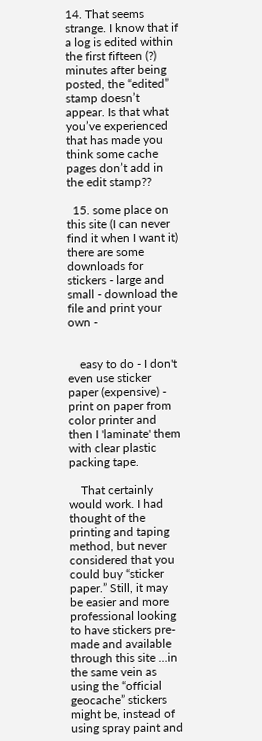14. That seems strange. I know that if a log is edited within the first fifteen (?) minutes after being posted, the “edited” stamp doesn’t appear. Is that what you’ve experienced that has made you think some cache pages don’t add in the edit stamp??

  15. some place on this site (I can never find it when I want it) there are some downloads for stickers - large and small - download the file and print your own -


    easy to do - I don't even use sticker paper (expensive) - print on paper from color printer and then I 'laminate' them with clear plastic packing tape.

    That certainly would work. I had thought of the printing and taping method, but never considered that you could buy “sticker paper.” Still, it may be easier and more professional looking to have stickers pre-made and available through this site …in the same vein as using the “official geocache” stickers might be, instead of using spray paint and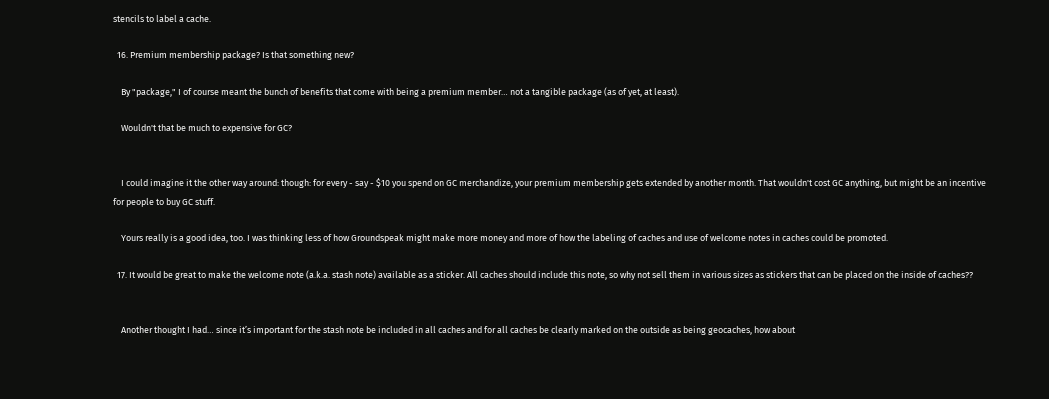stencils to label a cache.

  16. Premium membership package? Is that something new?

    By "package," I of course meant the bunch of benefits that come with being a premium member… not a tangible package (as of yet, at least).

    Wouldn't that be much to expensive for GC?


    I could imagine it the other way around: though: for every - say - $10 you spend on GC merchandize, your premium membership gets extended by another month. That wouldn't cost GC anything, but might be an incentive for people to buy GC stuff.

    Yours really is a good idea, too. I was thinking less of how Groundspeak might make more money and more of how the labeling of caches and use of welcome notes in caches could be promoted.

  17. It would be great to make the welcome note (a.k.a. stash note) available as a sticker. All caches should include this note, so why not sell them in various sizes as stickers that can be placed on the inside of caches??


    Another thought I had… since it’s important for the stash note be included in all caches and for all caches be clearly marked on the outside as being geocaches, how about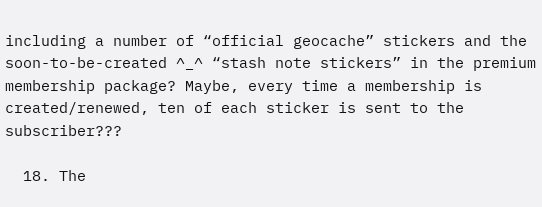including a number of “official geocache” stickers and the soon-to-be-created ^_^ “stash note stickers” in the premium membership package? Maybe, every time a membership is created/renewed, ten of each sticker is sent to the subscriber???

  18. The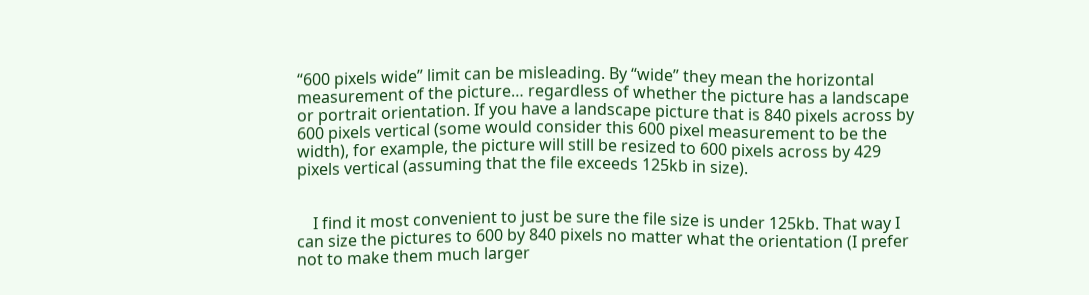“600 pixels wide” limit can be misleading. By “wide” they mean the horizontal measurement of the picture… regardless of whether the picture has a landscape or portrait orientation. If you have a landscape picture that is 840 pixels across by 600 pixels vertical (some would consider this 600 pixel measurement to be the width), for example, the picture will still be resized to 600 pixels across by 429 pixels vertical (assuming that the file exceeds 125kb in size).


    I find it most convenient to just be sure the file size is under 125kb. That way I can size the pictures to 600 by 840 pixels no matter what the orientation (I prefer not to make them much larger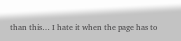than this… I hate it when the page has to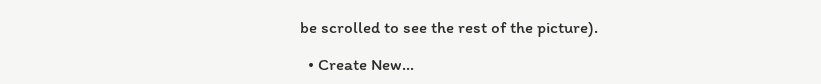be scrolled to see the rest of the picture).

  • Create New...